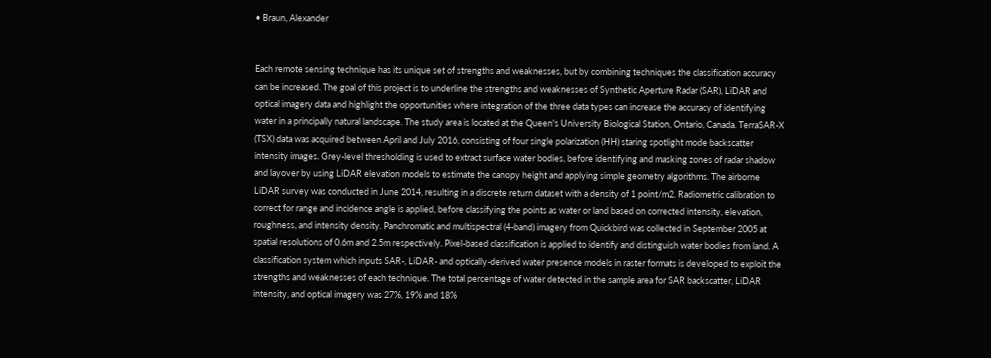• Braun, Alexander


Each remote sensing technique has its unique set of strengths and weaknesses, but by combining techniques the classification accuracy can be increased. The goal of this project is to underline the strengths and weaknesses of Synthetic Aperture Radar (SAR), LiDAR and optical imagery data and highlight the opportunities where integration of the three data types can increase the accuracy of identifying water in a principally natural landscape. The study area is located at the Queen's University Biological Station, Ontario, Canada. TerraSAR-X (TSX) data was acquired between April and July 2016, consisting of four single polarization (HH) staring spotlight mode backscatter intensity images. Grey-level thresholding is used to extract surface water bodies, before identifying and masking zones of radar shadow and layover by using LiDAR elevation models to estimate the canopy height and applying simple geometry algorithms. The airborne LiDAR survey was conducted in June 2014, resulting in a discrete return dataset with a density of 1 point/m2. Radiometric calibration to correct for range and incidence angle is applied, before classifying the points as water or land based on corrected intensity, elevation, roughness, and intensity density. Panchromatic and multispectral (4-band) imagery from Quickbird was collected in September 2005 at spatial resolutions of 0.6m and 2.5m respectively. Pixel-based classification is applied to identify and distinguish water bodies from land. A classification system which inputs SAR-, LiDAR- and optically-derived water presence models in raster formats is developed to exploit the strengths and weaknesses of each technique. The total percentage of water detected in the sample area for SAR backscatter, LiDAR intensity, and optical imagery was 27%, 19% and 18%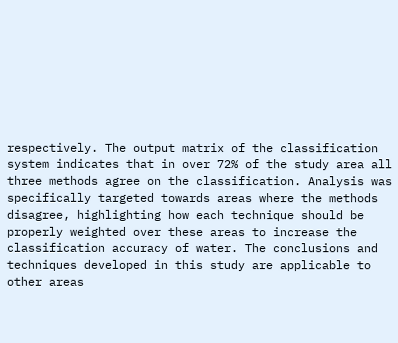respectively. The output matrix of the classification system indicates that in over 72% of the study area all three methods agree on the classification. Analysis was specifically targeted towards areas where the methods disagree, highlighting how each technique should be properly weighted over these areas to increase the classification accuracy of water. The conclusions and techniques developed in this study are applicable to other areas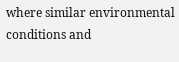where similar environmental conditions and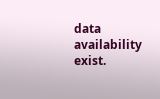data availability exist.